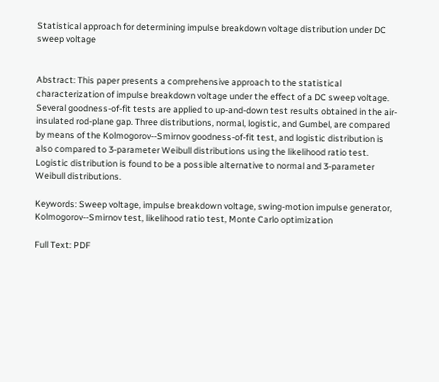Statistical approach for determining impulse breakdown voltage distribution under DC sweep voltage


Abstract: This paper presents a comprehensive approach to the statistical characterization of impulse breakdown voltage under the effect of a DC sweep voltage. Several goodness-of-fit tests are applied to up-and-down test results obtained in the air-insulated rod-plane gap. Three distributions, normal, logistic, and Gumbel, are compared by means of the Kolmogorov--Smirnov goodness-of-fit test, and logistic distribution is also compared to 3-parameter Weibull distributions using the likelihood ratio test. Logistic distribution is found to be a possible alternative to normal and 3-parameter Weibull distributions.

Keywords: Sweep voltage, impulse breakdown voltage, swing-motion impulse generator, Kolmogorov--Smirnov test, likelihood ratio test, Monte Carlo optimization

Full Text: PDF